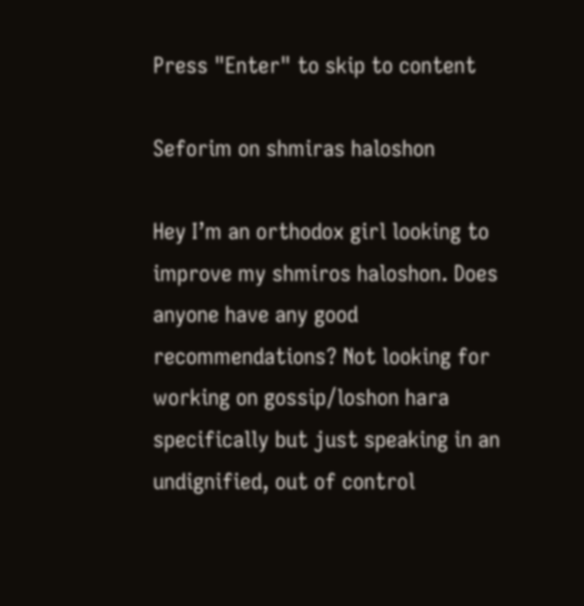Press "Enter" to skip to content

Seforim on shmiras haloshon

Hey I’m an orthodox girl looking to improve my shmiros haloshon. Does anyone have any good recommendations? Not looking for working on gossip/loshon hara specifically but just speaking in an undignified, out of control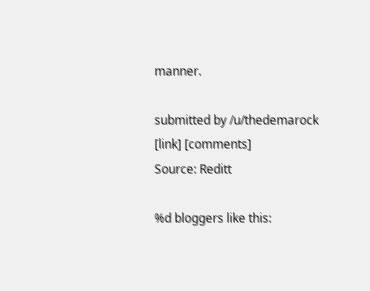manner.

submitted by /u/thedemarock
[link] [comments]
Source: Reditt

%d bloggers like this: